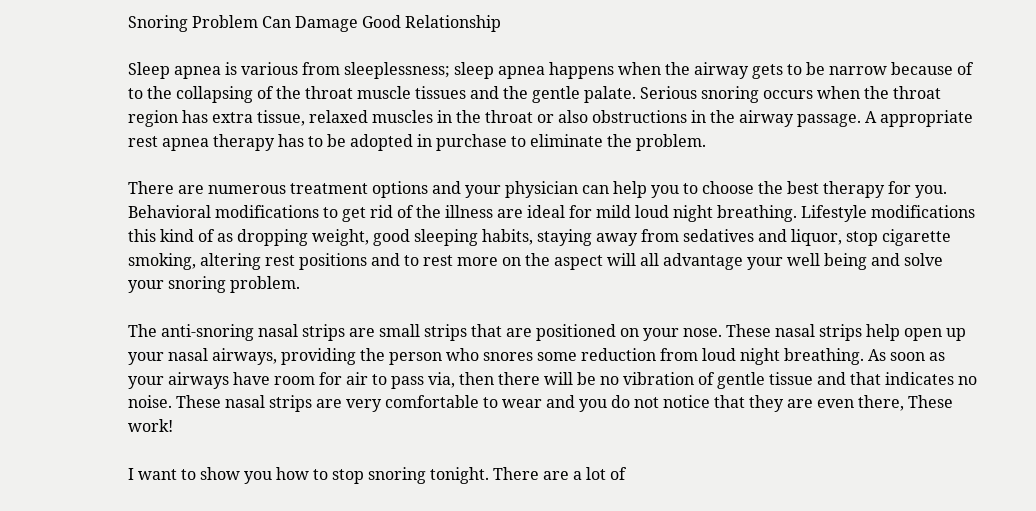Snoring Problem Can Damage Good Relationship

Sleep apnea is various from sleeplessness; sleep apnea happens when the airway gets to be narrow because of to the collapsing of the throat muscle tissues and the gentle palate. Serious snoring occurs when the throat region has extra tissue, relaxed muscles in the throat or also obstructions in the airway passage. A appropriate rest apnea therapy has to be adopted in purchase to eliminate the problem.

There are numerous treatment options and your physician can help you to choose the best therapy for you. Behavioral modifications to get rid of the illness are ideal for mild loud night breathing. Lifestyle modifications this kind of as dropping weight, good sleeping habits, staying away from sedatives and liquor, stop cigarette smoking, altering rest positions and to rest more on the aspect will all advantage your well being and solve your snoring problem.

The anti-snoring nasal strips are small strips that are positioned on your nose. These nasal strips help open up your nasal airways, providing the person who snores some reduction from loud night breathing. As soon as your airways have room for air to pass via, then there will be no vibration of gentle tissue and that indicates no noise. These nasal strips are very comfortable to wear and you do not notice that they are even there, These work!

I want to show you how to stop snoring tonight. There are a lot of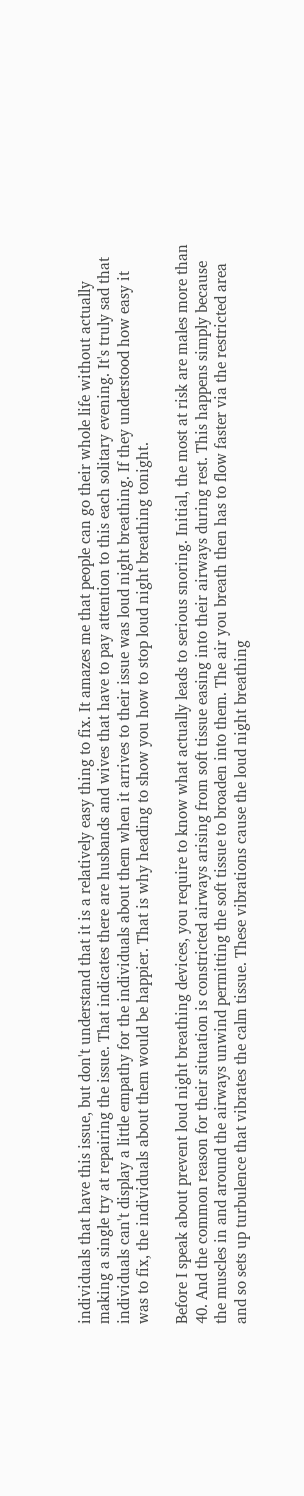individuals that have this issue, but don't understand that it is a relatively easy thing to fix. It amazes me that people can go their whole life without actually making a single try at repairing the issue. That indicates there are husbands and wives that have to pay attention to this each solitary evening. It's truly sad that individuals can't display a little empathy for the individuals about them when it arrives to their issue was loud night breathing. If they understood how easy it was to fix, the individuals about them would be happier. That is why heading to show you how to stop loud night breathing tonight.

Before I speak about prevent loud night breathing devices, you require to know what actually leads to serious snoring. Initial, the most at risk are males more than 40. And the common reason for their situation is constricted airways arising from soft tissue easing into their airways during rest. This happens simply because the muscles in and around the airways unwind permitting the soft tissue to broaden into them. The air you breath then has to flow faster via the restricted area and so sets up turbulence that vibrates the calm tissue. These vibrations cause the loud night breathing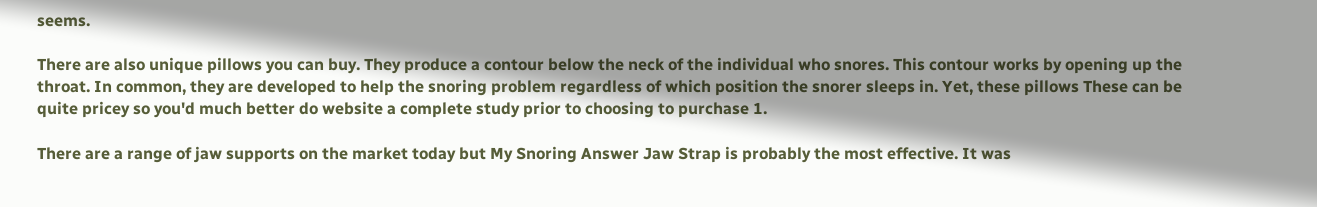seems.

There are also unique pillows you can buy. They produce a contour below the neck of the individual who snores. This contour works by opening up the throat. In common, they are developed to help the snoring problem regardless of which position the snorer sleeps in. Yet, these pillows These can be quite pricey so you'd much better do website a complete study prior to choosing to purchase 1.

There are a range of jaw supports on the market today but My Snoring Answer Jaw Strap is probably the most effective. It was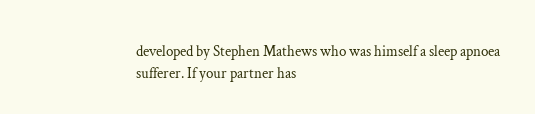developed by Stephen Mathews who was himself a sleep apnoea sufferer. If your partner has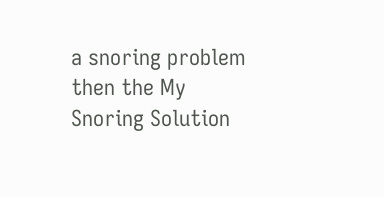a snoring problem then the My Snoring Solution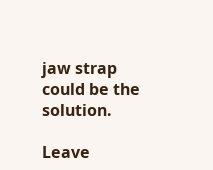jaw strap could be the solution.

Leave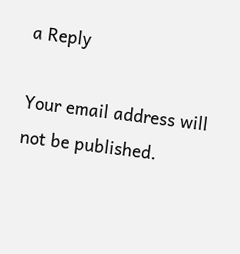a Reply

Your email address will not be published.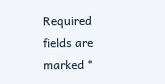Required fields are marked *